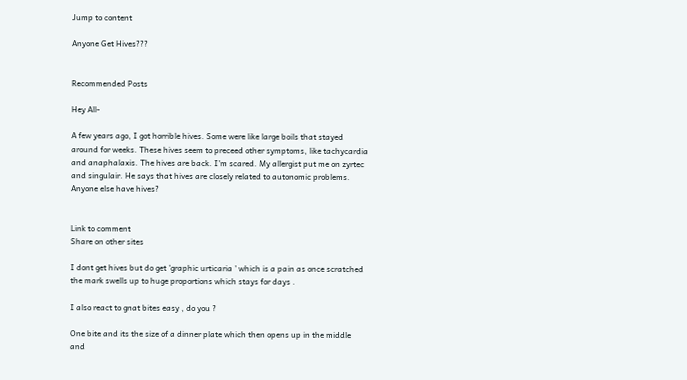Jump to content

Anyone Get Hives???


Recommended Posts

Hey All-

A few years ago, I got horrible hives. Some were like large boils that stayed around for weeks. These hives seem to preceed other symptoms, like tachycardia and anaphalaxis. The hives are back. I'm scared. My allergist put me on zyrtec and singulair. He says that hives are closely related to autonomic problems. Anyone else have hives?


Link to comment
Share on other sites

I dont get hives but do get 'graphic urticaria ' which is a pain as once scratched the mark swells up to huge proportions which stays for days .

I also react to gnat bites easy , do you ?

One bite and its the size of a dinner plate which then opens up in the middle and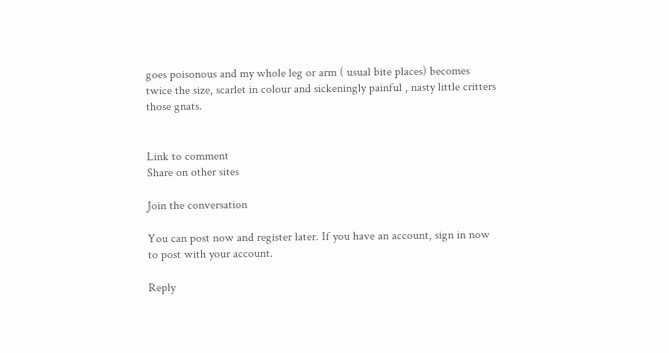goes poisonous and my whole leg or arm ( usual bite places) becomes twice the size, scarlet in colour and sickeningly painful , nasty little critters those gnats.


Link to comment
Share on other sites

Join the conversation

You can post now and register later. If you have an account, sign in now to post with your account.

Reply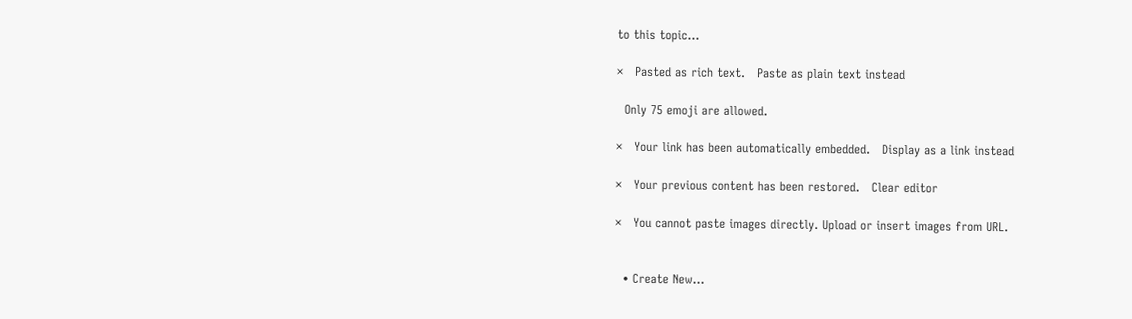to this topic...

×   Pasted as rich text.   Paste as plain text instead

  Only 75 emoji are allowed.

×   Your link has been automatically embedded.   Display as a link instead

×   Your previous content has been restored.   Clear editor

×   You cannot paste images directly. Upload or insert images from URL.


  • Create New...